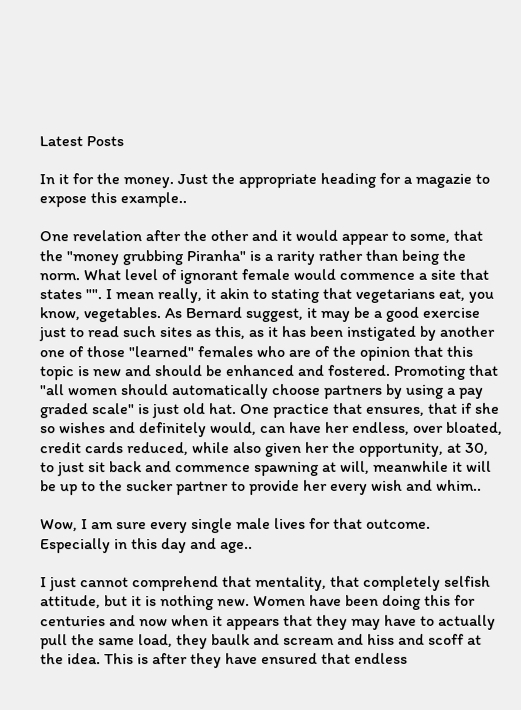Latest Posts

In it for the money. Just the appropriate heading for a magazie to expose this example..

One revelation after the other and it would appear to some, that the "money grubbing Piranha" is a rarity rather than being the norm. What level of ignorant female would commence a site that states "". I mean really, it akin to stating that vegetarians eat, you know, vegetables. As Bernard suggest, it may be a good exercise just to read such sites as this, as it has been instigated by another one of those "learned" females who are of the opinion that this topic is new and should be enhanced and fostered. Promoting that "all women should automatically choose partners by using a pay graded scale" is just old hat. One practice that ensures, that if she so wishes and definitely would, can have her endless, over bloated, credit cards reduced, while also given her the opportunity, at 30, to just sit back and commence spawning at will, meanwhile it will be up to the sucker partner to provide her every wish and whim..

Wow, I am sure every single male lives for that outcome. Especially in this day and age..

I just cannot comprehend that mentality, that completely selfish attitude, but it is nothing new. Women have been doing this for centuries and now when it appears that they may have to actually pull the same load, they baulk and scream and hiss and scoff at the idea. This is after they have ensured that endless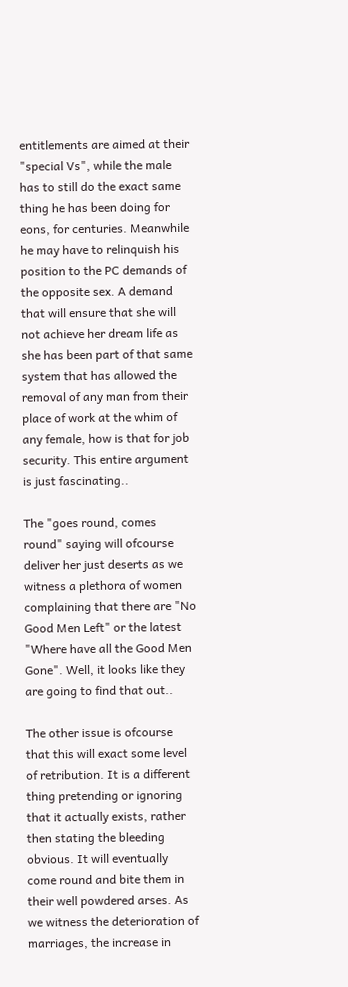entitlements are aimed at their "special Vs", while the male has to still do the exact same thing he has been doing for eons, for centuries. Meanwhile he may have to relinquish his position to the PC demands of the opposite sex. A demand that will ensure that she will not achieve her dream life as she has been part of that same system that has allowed the removal of any man from their place of work at the whim of any female, how is that for job security. This entire argument is just fascinating..

The "goes round, comes round" saying will ofcourse deliver her just deserts as we witness a plethora of women complaining that there are "No Good Men Left" or the latest "Where have all the Good Men Gone". Well, it looks like they are going to find that out..

The other issue is ofcourse that this will exact some level of retribution. It is a different thing pretending or ignoring that it actually exists, rather then stating the bleeding obvious. It will eventually come round and bite them in their well powdered arses. As we witness the deterioration of marriages, the increase in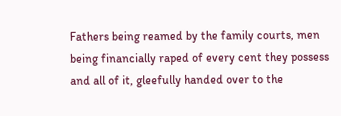Fathers being reamed by the family courts, men being financially raped of every cent they possess and all of it, gleefully handed over to the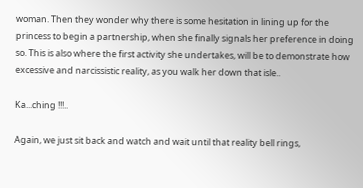woman. Then they wonder why there is some hesitation in lining up for the princess to begin a partnership, when she finally signals her preference in doing so. This is also where the first activity she undertakes, will be to demonstrate how excessive and narcissistic reality, as you walk her down that isle..

Ka...ching !!!..

Again, we just sit back and watch and wait until that reality bell rings,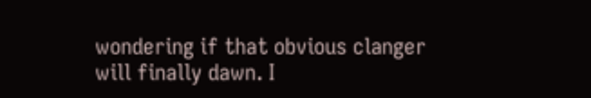wondering if that obvious clanger will finally dawn. I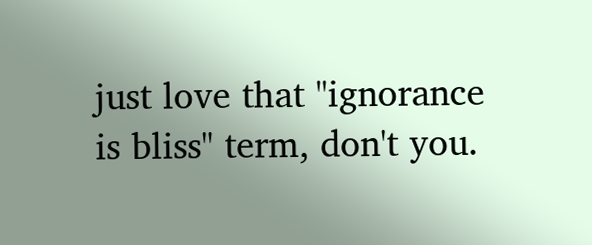just love that "ignorance is bliss" term, don't you.